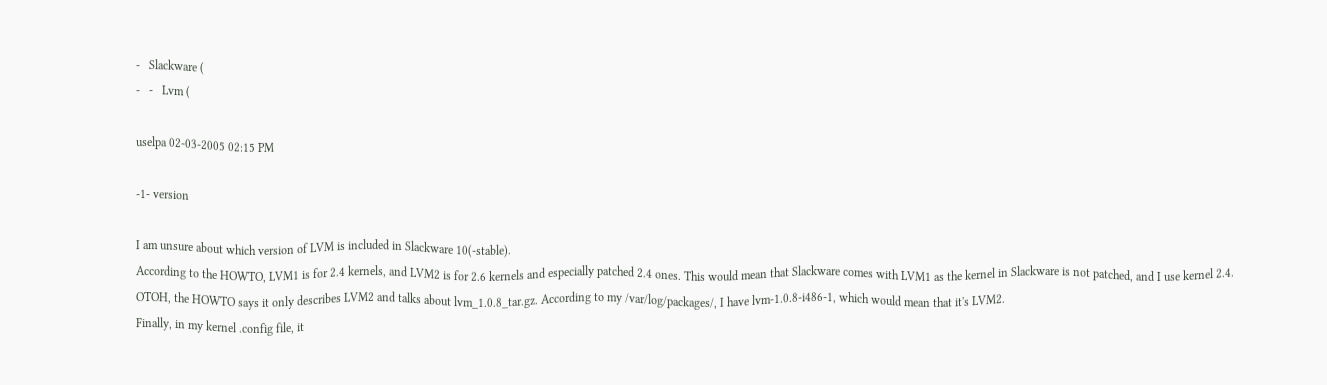-   Slackware (
-   -   Lvm (

uselpa 02-03-2005 02:15 PM

-1- version

I am unsure about which version of LVM is included in Slackware 10(-stable).
According to the HOWTO, LVM1 is for 2.4 kernels, and LVM2 is for 2.6 kernels and especially patched 2.4 ones. This would mean that Slackware comes with LVM1 as the kernel in Slackware is not patched, and I use kernel 2.4.
OTOH, the HOWTO says it only describes LVM2 and talks about lvm_1.0.8_tar.gz. According to my /var/log/packages/, I have lvm-1.0.8-i486-1, which would mean that it's LVM2.
Finally, in my kernel .config file, it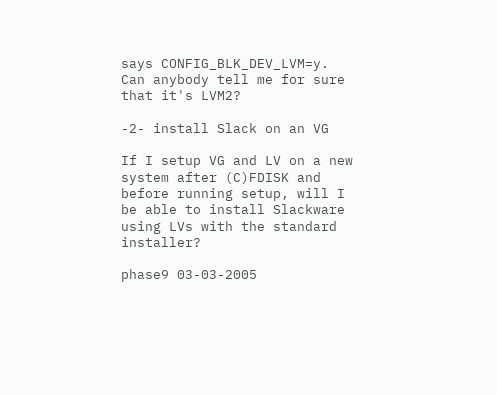says CONFIG_BLK_DEV_LVM=y.
Can anybody tell me for sure that it's LVM2?

-2- install Slack on an VG

If I setup VG and LV on a new system after (C)FDISK and before running setup, will I be able to install Slackware using LVs with the standard installer?

phase9 03-03-2005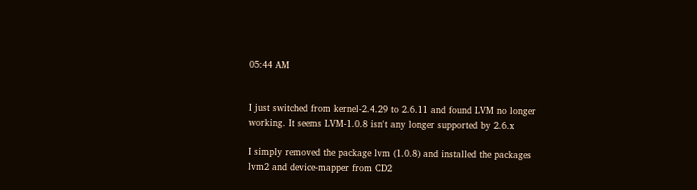05:44 AM


I just switched from kernel-2.4.29 to 2.6.11 and found LVM no longer working. It seems LVM-1.0.8 isn't any longer supported by 2.6.x

I simply removed the package lvm (1.0.8) and installed the packages lvm2 and device-mapper from CD2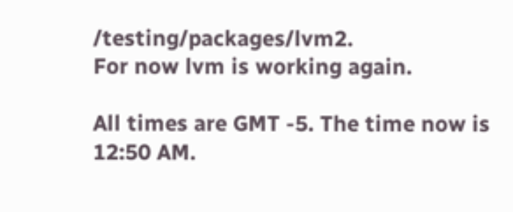/testing/packages/lvm2.
For now lvm is working again.

All times are GMT -5. The time now is 12:50 AM.